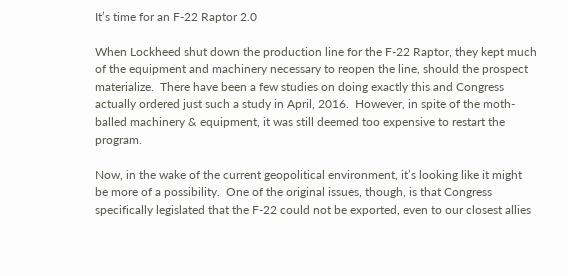It’s time for an F-22 Raptor 2.0

When Lockheed shut down the production line for the F-22 Raptor, they kept much of the equipment and machinery necessary to reopen the line, should the prospect materialize.  There have been a few studies on doing exactly this and Congress actually ordered just such a study in April, 2016.  However, in spite of the moth-balled machinery & equipment, it was still deemed too expensive to restart the program.

Now, in the wake of the current geopolitical environment, it’s looking like it might be more of a possibility.  One of the original issues, though, is that Congress specifically legislated that the F-22 could not be exported, even to our closest allies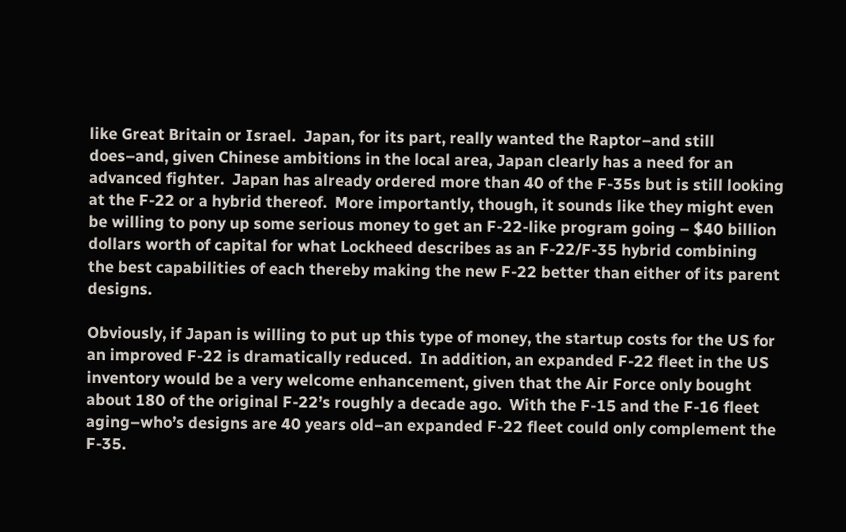like Great Britain or Israel.  Japan, for its part, really wanted the Raptor–and still does–and, given Chinese ambitions in the local area, Japan clearly has a need for an advanced fighter.  Japan has already ordered more than 40 of the F-35s but is still looking at the F-22 or a hybrid thereof.  More importantly, though, it sounds like they might even be willing to pony up some serious money to get an F-22-like program going – $40 billion dollars worth of capital for what Lockheed describes as an F-22/F-35 hybrid combining the best capabilities of each thereby making the new F-22 better than either of its parent designs.

Obviously, if Japan is willing to put up this type of money, the startup costs for the US for an improved F-22 is dramatically reduced.  In addition, an expanded F-22 fleet in the US inventory would be a very welcome enhancement, given that the Air Force only bought about 180 of the original F-22’s roughly a decade ago.  With the F-15 and the F-16 fleet aging–who’s designs are 40 years old–an expanded F-22 fleet could only complement the F-35.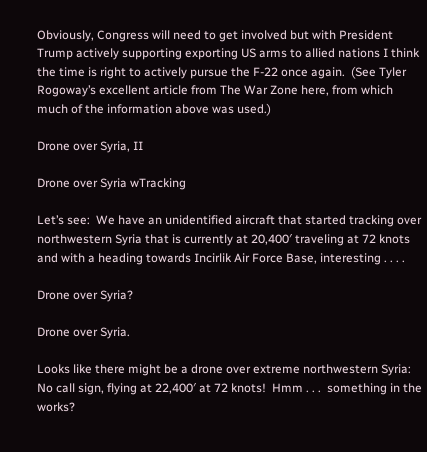Obviously, Congress will need to get involved but with President Trump actively supporting exporting US arms to allied nations I think the time is right to actively pursue the F-22 once again.  (See Tyler Rogoway’s excellent article from The War Zone here, from which much of the information above was used.)

Drone over Syria, II

Drone over Syria wTracking

Let’s see:  We have an unidentified aircraft that started tracking over northwestern Syria that is currently at 20,400′ traveling at 72 knots and with a heading towards Incirlik Air Force Base, interesting . . . .

Drone over Syria?

Drone over Syria.

Looks like there might be a drone over extreme northwestern Syria:  No call sign, flying at 22,400′ at 72 knots!  Hmm . . .  something in the works?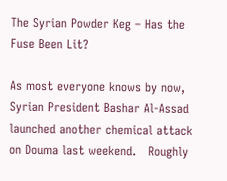The Syrian Powder Keg – Has the Fuse Been Lit?

As most everyone knows by now, Syrian President Bashar Al-Assad launched another chemical attack on Douma last weekend.   Roughly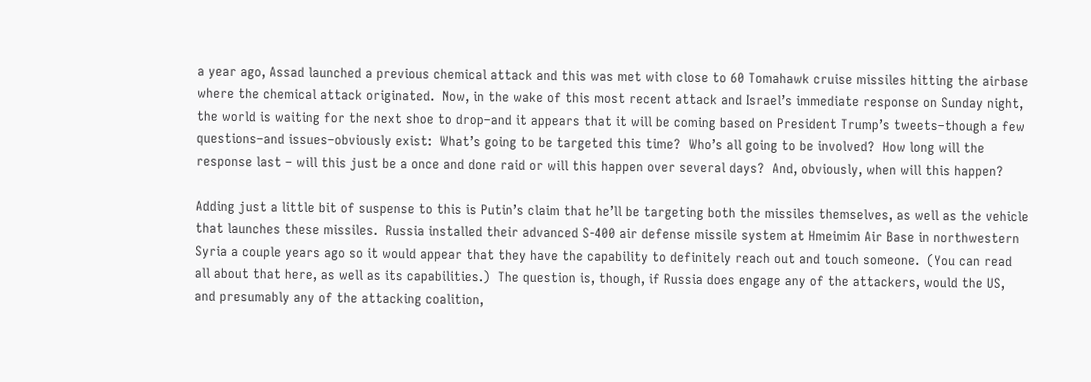a year ago, Assad launched a previous chemical attack and this was met with close to 60 Tomahawk cruise missiles hitting the airbase where the chemical attack originated.  Now, in the wake of this most recent attack and Israel’s immediate response on Sunday night, the world is waiting for the next shoe to drop–and it appears that it will be coming based on President Trump’s tweets–though a few questions–and issues–obviously exist:  What’s going to be targeted this time?  Who’s all going to be involved?  How long will the response last – will this just be a once and done raid or will this happen over several days?  And, obviously, when will this happen?

Adding just a little bit of suspense to this is Putin’s claim that he’ll be targeting both the missiles themselves, as well as the vehicle that launches these missiles.  Russia installed their advanced S-400 air defense missile system at Hmeimim Air Base in northwestern Syria a couple years ago so it would appear that they have the capability to definitely reach out and touch someone.  (You can read all about that here, as well as its capabilities.)  The question is, though, if Russia does engage any of the attackers, would the US, and presumably any of the attacking coalition,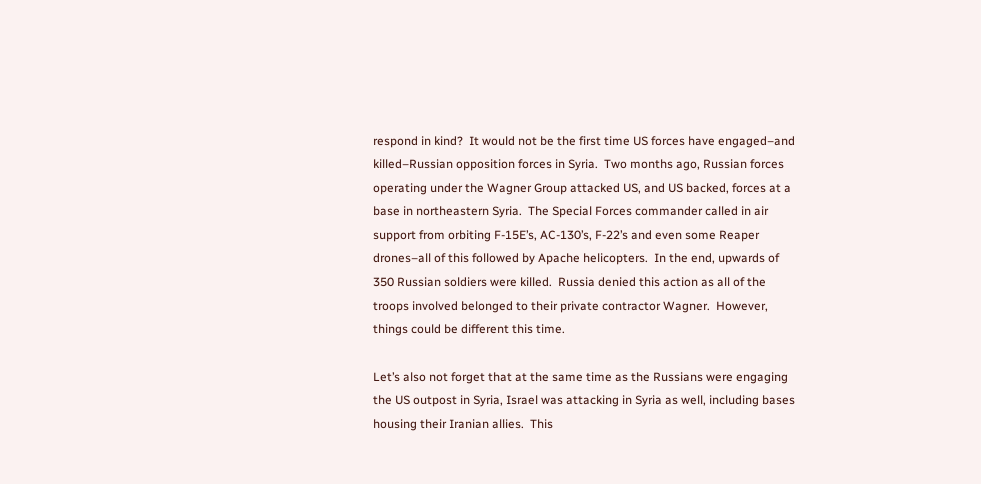respond in kind?  It would not be the first time US forces have engaged–and killed–Russian opposition forces in Syria.  Two months ago, Russian forces operating under the Wagner Group attacked US, and US backed, forces at a base in northeastern Syria.  The Special Forces commander called in air support from orbiting F-15E’s, AC-130’s, F-22’s and even some Reaper drones–all of this followed by Apache helicopters.  In the end, upwards of 350 Russian soldiers were killed.  Russia denied this action as all of the troops involved belonged to their private contractor Wagner.  However, things could be different this time.

Let’s also not forget that at the same time as the Russians were engaging the US outpost in Syria, Israel was attacking in Syria as well, including bases housing their Iranian allies.  This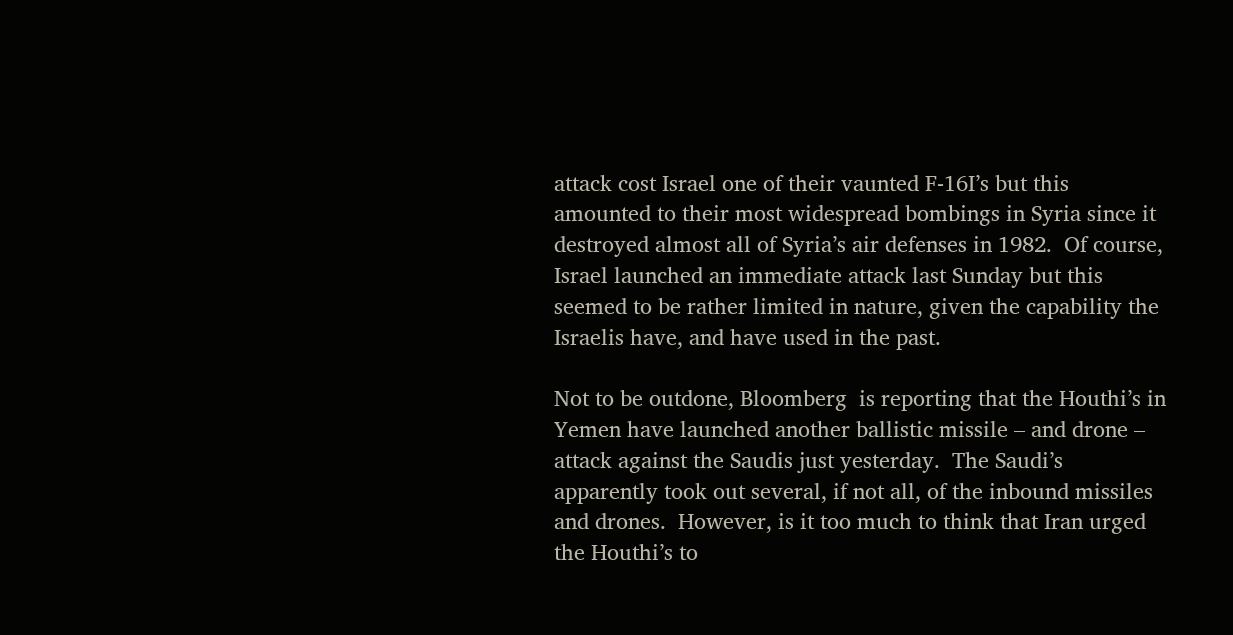attack cost Israel one of their vaunted F-16I’s but this amounted to their most widespread bombings in Syria since it destroyed almost all of Syria’s air defenses in 1982.  Of course, Israel launched an immediate attack last Sunday but this seemed to be rather limited in nature, given the capability the Israelis have, and have used in the past.

Not to be outdone, Bloomberg  is reporting that the Houthi’s in Yemen have launched another ballistic missile – and drone – attack against the Saudis just yesterday.  The Saudi’s apparently took out several, if not all, of the inbound missiles and drones.  However, is it too much to think that Iran urged the Houthi’s to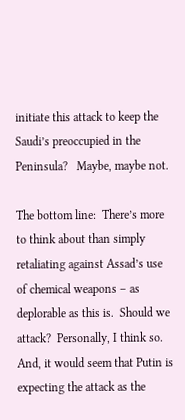initiate this attack to keep the Saudi’s preoccupied in the Peninsula?   Maybe, maybe not.

The bottom line:  There’s more to think about than simply retaliating against Assad’s use of chemical weapons – as deplorable as this is.  Should we attack?  Personally, I think so.  And, it would seem that Putin is expecting the attack as the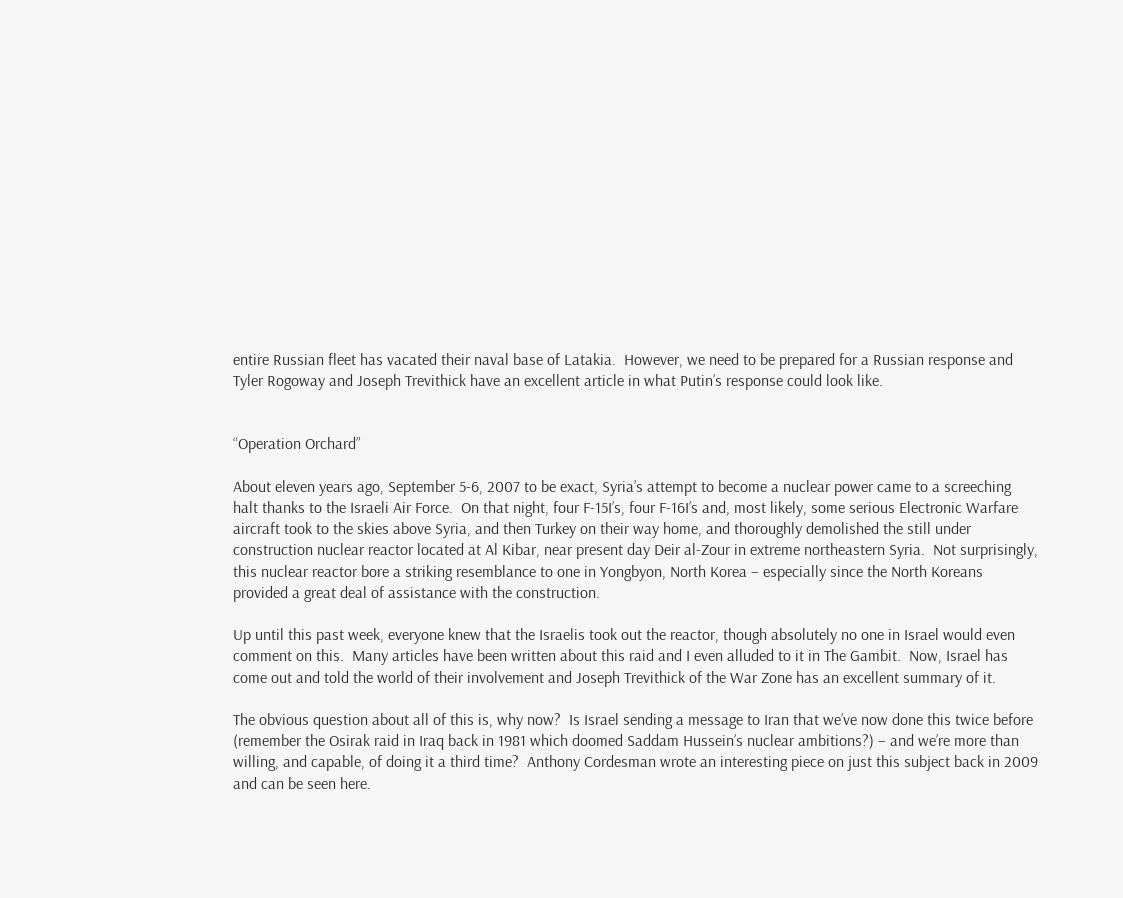entire Russian fleet has vacated their naval base of Latakia.  However, we need to be prepared for a Russian response and Tyler Rogoway and Joseph Trevithick have an excellent article in what Putin’s response could look like.


“Operation Orchard”

About eleven years ago, September 5-6, 2007 to be exact, Syria’s attempt to become a nuclear power came to a screeching halt thanks to the Israeli Air Force.  On that night, four F-15I’s, four F-16I’s and, most likely, some serious Electronic Warfare aircraft took to the skies above Syria, and then Turkey on their way home, and thoroughly demolished the still under construction nuclear reactor located at Al Kibar, near present day Deir al-Zour in extreme northeastern Syria.  Not surprisingly, this nuclear reactor bore a striking resemblance to one in Yongbyon, North Korea – especially since the North Koreans provided a great deal of assistance with the construction.

Up until this past week, everyone knew that the Israelis took out the reactor, though absolutely no one in Israel would even comment on this.  Many articles have been written about this raid and I even alluded to it in The Gambit.  Now, Israel has come out and told the world of their involvement and Joseph Trevithick of the War Zone has an excellent summary of it.

The obvious question about all of this is, why now?  Is Israel sending a message to Iran that we’ve now done this twice before (remember the Osirak raid in Iraq back in 1981 which doomed Saddam Hussein’s nuclear ambitions?) – and we’re more than willing, and capable, of doing it a third time?  Anthony Cordesman wrote an interesting piece on just this subject back in 2009 and can be seen here.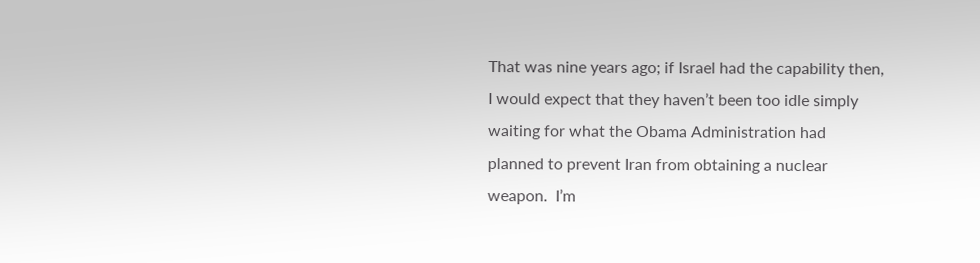That was nine years ago; if Israel had the capability then, I would expect that they haven’t been too idle simply waiting for what the Obama Administration had planned to prevent Iran from obtaining a nuclear weapon.  I’m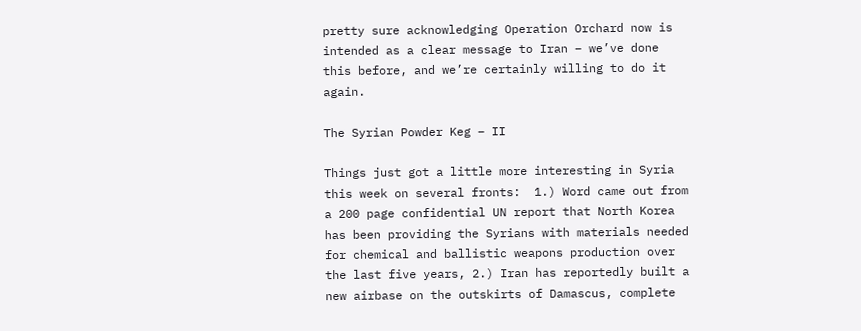pretty sure acknowledging Operation Orchard now is intended as a clear message to Iran – we’ve done this before, and we’re certainly willing to do it again.

The Syrian Powder Keg – II

Things just got a little more interesting in Syria this week on several fronts:  1.) Word came out from a 200 page confidential UN report that North Korea has been providing the Syrians with materials needed for chemical and ballistic weapons production over the last five years, 2.) Iran has reportedly built a new airbase on the outskirts of Damascus, complete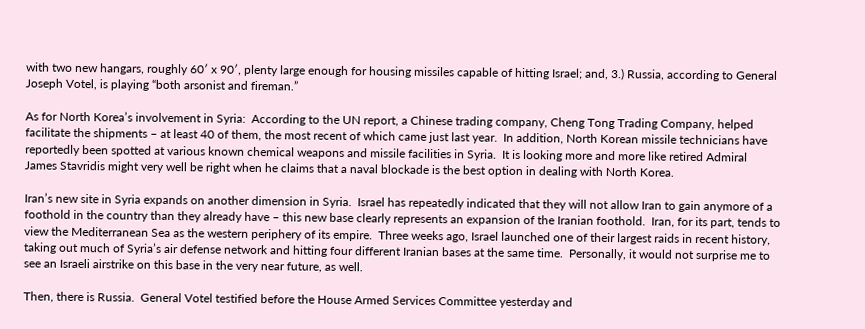with two new hangars, roughly 60′ x 90′, plenty large enough for housing missiles capable of hitting Israel; and, 3.) Russia, according to General Joseph Votel, is playing “both arsonist and fireman.”

As for North Korea’s involvement in Syria:  According to the UN report, a Chinese trading company, Cheng Tong Trading Company, helped facilitate the shipments – at least 40 of them, the most recent of which came just last year.  In addition, North Korean missile technicians have reportedly been spotted at various known chemical weapons and missile facilities in Syria.  It is looking more and more like retired Admiral James Stavridis might very well be right when he claims that a naval blockade is the best option in dealing with North Korea.

Iran’s new site in Syria expands on another dimension in Syria.  Israel has repeatedly indicated that they will not allow Iran to gain anymore of a foothold in the country than they already have – this new base clearly represents an expansion of the Iranian foothold.  Iran, for its part, tends to view the Mediterranean Sea as the western periphery of its empire.  Three weeks ago, Israel launched one of their largest raids in recent history, taking out much of Syria’s air defense network and hitting four different Iranian bases at the same time.  Personally, it would not surprise me to see an Israeli airstrike on this base in the very near future, as well.

Then, there is Russia.  General Votel testified before the House Armed Services Committee yesterday and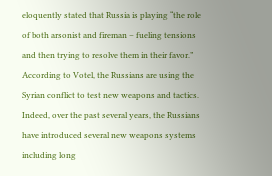eloquently stated that Russia is playing “the role of both arsonist and fireman – fueling tensions and then trying to resolve them in their favor.”  According to Votel, the Russians are using the Syrian conflict to test new weapons and tactics. Indeed, over the past several years, the Russians have introduced several new weapons systems including long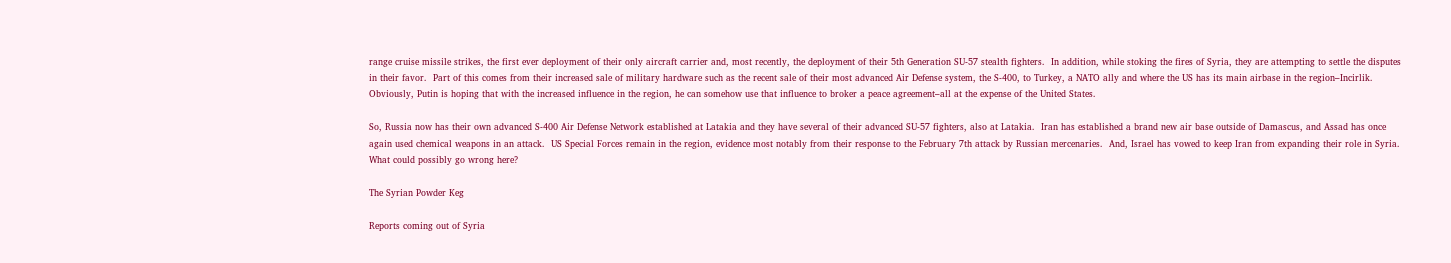range cruise missile strikes, the first ever deployment of their only aircraft carrier and, most recently, the deployment of their 5th Generation SU-57 stealth fighters.  In addition, while stoking the fires of Syria, they are attempting to settle the disputes in their favor.  Part of this comes from their increased sale of military hardware such as the recent sale of their most advanced Air Defense system, the S-400, to Turkey, a NATO ally and where the US has its main airbase in the region–Incirlik.  Obviously, Putin is hoping that with the increased influence in the region, he can somehow use that influence to broker a peace agreement–all at the expense of the United States.

So, Russia now has their own advanced S-400 Air Defense Network established at Latakia and they have several of their advanced SU-57 fighters, also at Latakia.  Iran has established a brand new air base outside of Damascus, and Assad has once again used chemical weapons in an attack.  US Special Forces remain in the region, evidence most notably from their response to the February 7th attack by Russian mercenaries.  And, Israel has vowed to keep Iran from expanding their role in Syria.  What could possibly go wrong here?

The Syrian Powder Keg

Reports coming out of Syria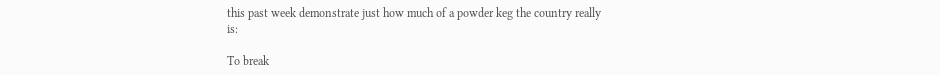this past week demonstrate just how much of a powder keg the country really is:

To break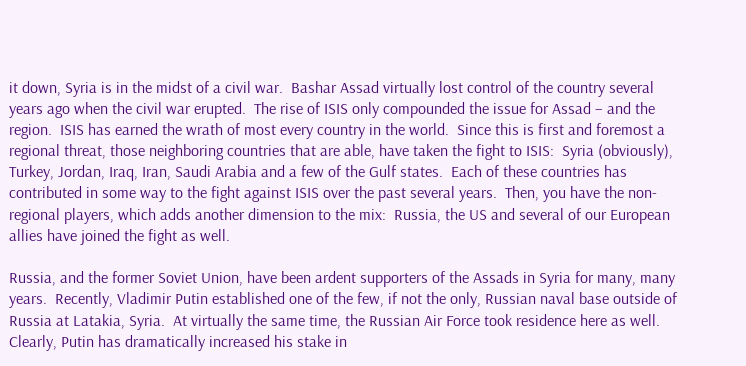it down, Syria is in the midst of a civil war.  Bashar Assad virtually lost control of the country several years ago when the civil war erupted.  The rise of ISIS only compounded the issue for Assad – and the region.  ISIS has earned the wrath of most every country in the world.  Since this is first and foremost a regional threat, those neighboring countries that are able, have taken the fight to ISIS:  Syria (obviously), Turkey, Jordan, Iraq, Iran, Saudi Arabia and a few of the Gulf states.  Each of these countries has contributed in some way to the fight against ISIS over the past several years.  Then, you have the non-regional players, which adds another dimension to the mix:  Russia, the US and several of our European allies have joined the fight as well.

Russia, and the former Soviet Union, have been ardent supporters of the Assads in Syria for many, many years.  Recently, Vladimir Putin established one of the few, if not the only, Russian naval base outside of Russia at Latakia, Syria.  At virtually the same time, the Russian Air Force took residence here as well.  Clearly, Putin has dramatically increased his stake in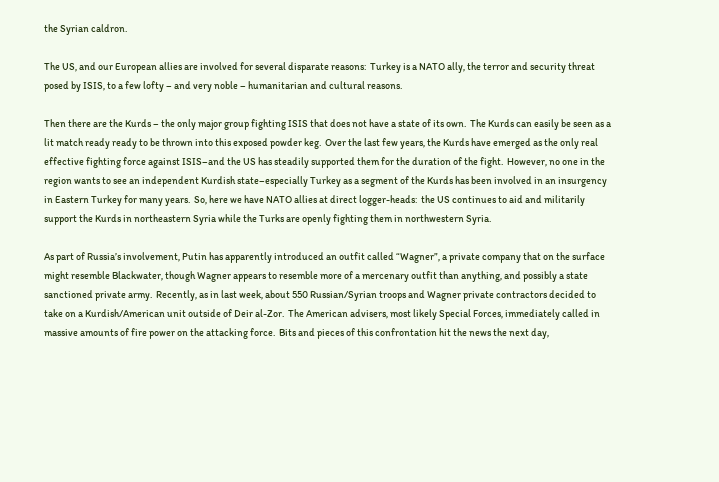the Syrian caldron.

The US, and our European allies are involved for several disparate reasons:  Turkey is a NATO ally, the terror and security threat posed by ISIS, to a few lofty – and very noble – humanitarian and cultural reasons.

Then there are the Kurds – the only major group fighting ISIS that does not have a state of its own.  The Kurds can easily be seen as a lit match ready ready to be thrown into this exposed powder keg.  Over the last few years, the Kurds have emerged as the only real effective fighting force against ISIS–and the US has steadily supported them for the duration of the fight.  However, no one in the region wants to see an independent Kurdish state–especially Turkey as a segment of the Kurds has been involved in an insurgency in Eastern Turkey for many years.  So, here we have NATO allies at direct logger-heads:  the US continues to aid and militarily support the Kurds in northeastern Syria while the Turks are openly fighting them in northwestern Syria.

As part of Russia’s involvement, Putin has apparently introduced an outfit called “Wagner”, a private company that on the surface might resemble Blackwater, though Wagner appears to resemble more of a mercenary outfit than anything, and possibly a state sanctioned private army.  Recently, as in last week, about 550 Russian/Syrian troops and Wagner private contractors decided to take on a Kurdish/American unit outside of Deir al-Zor.  The American advisers, most likely Special Forces, immediately called in massive amounts of fire power on the attacking force.  Bits and pieces of this confrontation hit the news the next day,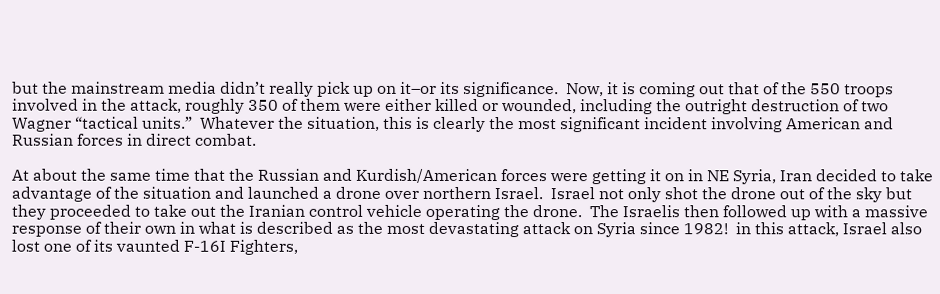but the mainstream media didn’t really pick up on it–or its significance.  Now, it is coming out that of the 550 troops involved in the attack, roughly 350 of them were either killed or wounded, including the outright destruction of two Wagner “tactical units.”  Whatever the situation, this is clearly the most significant incident involving American and Russian forces in direct combat.

At about the same time that the Russian and Kurdish/American forces were getting it on in NE Syria, Iran decided to take advantage of the situation and launched a drone over northern Israel.  Israel not only shot the drone out of the sky but they proceeded to take out the Iranian control vehicle operating the drone.  The Israelis then followed up with a massive response of their own in what is described as the most devastating attack on Syria since 1982!  in this attack, Israel also lost one of its vaunted F-16I Fighters,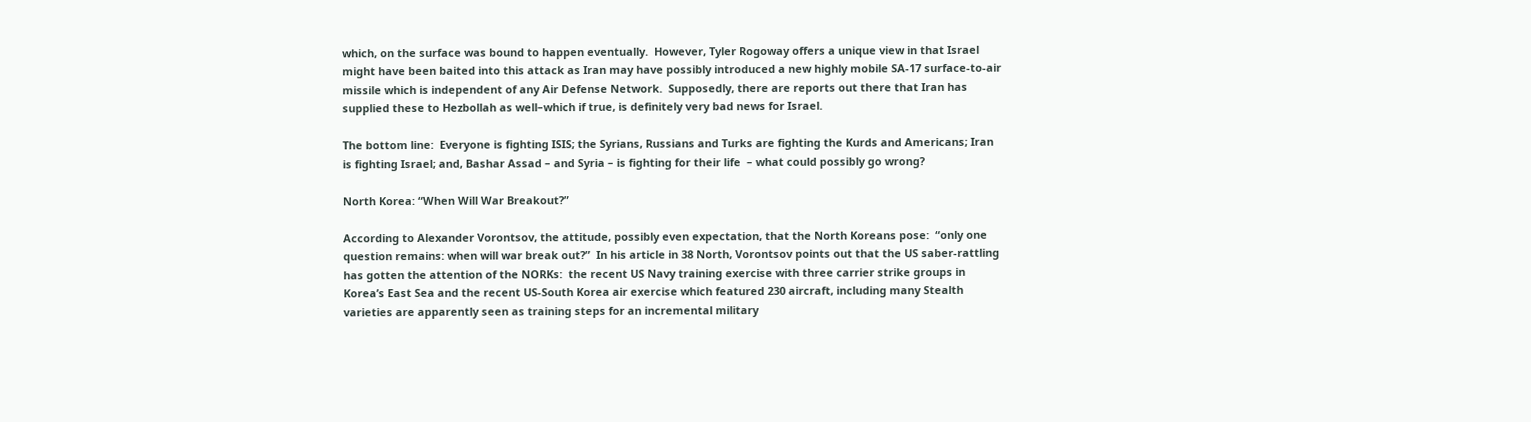which, on the surface was bound to happen eventually.  However, Tyler Rogoway offers a unique view in that Israel might have been baited into this attack as Iran may have possibly introduced a new highly mobile SA-17 surface-to-air missile which is independent of any Air Defense Network.  Supposedly, there are reports out there that Iran has supplied these to Hezbollah as well–which if true, is definitely very bad news for Israel.

The bottom line:  Everyone is fighting ISIS; the Syrians, Russians and Turks are fighting the Kurds and Americans; Iran is fighting Israel; and, Bashar Assad – and Syria – is fighting for their life  – what could possibly go wrong?

North Korea: “When Will War Breakout?”

According to Alexander Vorontsov, the attitude, possibly even expectation, that the North Koreans pose:  “only one question remains: when will war break out?”  In his article in 38 North, Vorontsov points out that the US saber-rattling has gotten the attention of the NORKs:  the recent US Navy training exercise with three carrier strike groups in Korea’s East Sea and the recent US-South Korea air exercise which featured 230 aircraft, including many Stealth varieties are apparently seen as training steps for an incremental military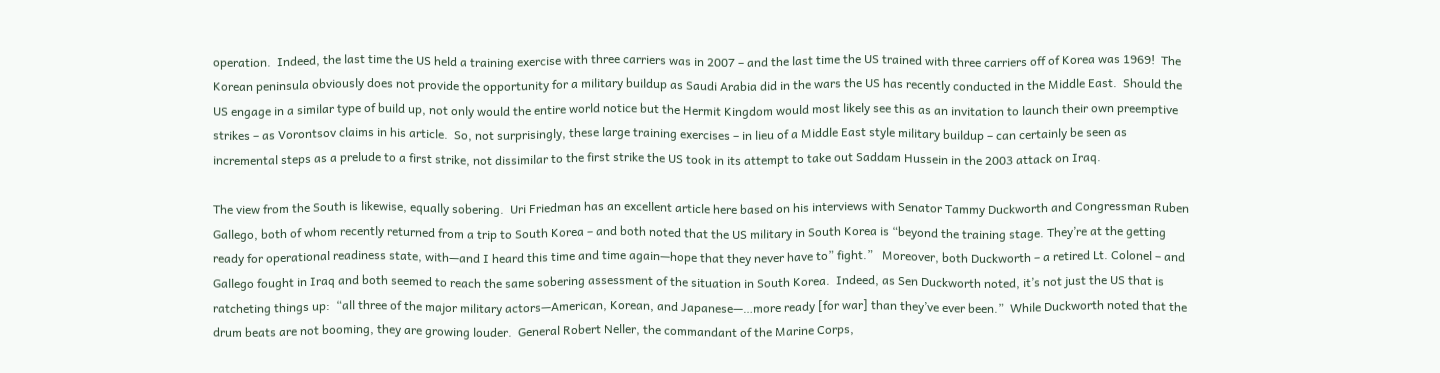operation.  Indeed, the last time the US held a training exercise with three carriers was in 2007 – and the last time the US trained with three carriers off of Korea was 1969!  The Korean peninsula obviously does not provide the opportunity for a military buildup as Saudi Arabia did in the wars the US has recently conducted in the Middle East.  Should the US engage in a similar type of build up, not only would the entire world notice but the Hermit Kingdom would most likely see this as an invitation to launch their own preemptive strikes – as Vorontsov claims in his article.  So, not surprisingly, these large training exercises – in lieu of a Middle East style military buildup – can certainly be seen as incremental steps as a prelude to a first strike, not dissimilar to the first strike the US took in its attempt to take out Saddam Hussein in the 2003 attack on Iraq.

The view from the South is likewise, equally sobering.  Uri Friedman has an excellent article here based on his interviews with Senator Tammy Duckworth and Congressman Ruben Gallego, both of whom recently returned from a trip to South Korea – and both noted that the US military in South Korea is “beyond the training stage. They’re at the getting ready for operational readiness state, with—and I heard this time and time again—hope that they never have to” fight.”   Moreover, both Duckworth – a retired Lt. Colonel – and Gallego fought in Iraq and both seemed to reach the same sobering assessment of the situation in South Korea.  Indeed, as Sen Duckworth noted, it’s not just the US that is ratcheting things up:  “all three of the major military actors—American, Korean, and Japanese—…more ready [for war] than they’ve ever been.”  While Duckworth noted that the drum beats are not booming, they are growing louder.  General Robert Neller, the commandant of the Marine Corps,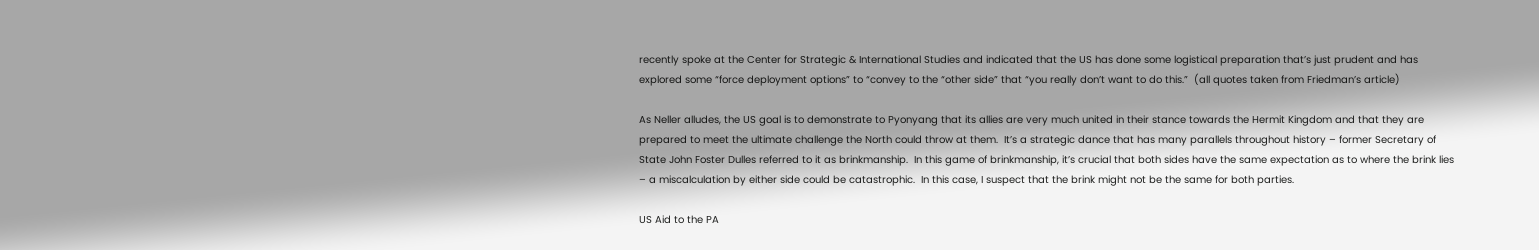recently spoke at the Center for Strategic & International Studies and indicated that the US has done some logistical preparation that’s just prudent and has explored some “force deployment options” to “convey to the “other side” that “you really don’t want to do this.”  (all quotes taken from Friedman’s article)

As Neller alludes, the US goal is to demonstrate to Pyonyang that its allies are very much united in their stance towards the Hermit Kingdom and that they are prepared to meet the ultimate challenge the North could throw at them.  It’s a strategic dance that has many parallels throughout history – former Secretary of State John Foster Dulles referred to it as brinkmanship.  In this game of brinkmanship, it’s crucial that both sides have the same expectation as to where the brink lies – a miscalculation by either side could be catastrophic.  In this case, I suspect that the brink might not be the same for both parties.

US Aid to the PA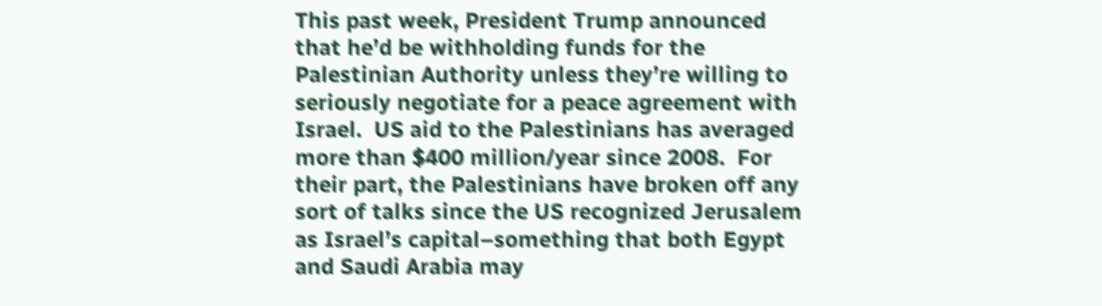This past week, President Trump announced that he’d be withholding funds for the Palestinian Authority unless they’re willing to seriously negotiate for a peace agreement with Israel.  US aid to the Palestinians has averaged more than $400 million/year since 2008.  For their part, the Palestinians have broken off any sort of talks since the US recognized Jerusalem as Israel’s capital–something that both Egypt and Saudi Arabia may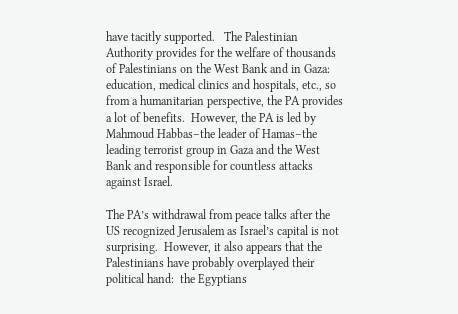have tacitly supported.   The Palestinian Authority provides for the welfare of thousands of Palestinians on the West Bank and in Gaza:  education, medical clinics and hospitals, etc., so from a humanitarian perspective, the PA provides a lot of benefits.  However, the PA is led by Mahmoud Habbas–the leader of Hamas–the leading terrorist group in Gaza and the West Bank and responsible for countless attacks against Israel.

The PA’s withdrawal from peace talks after the US recognized Jerusalem as Israel’s capital is not surprising.  However, it also appears that the Palestinians have probably overplayed their political hand:  the Egyptians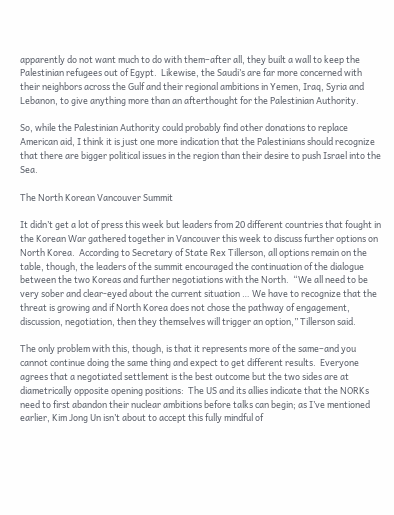apparently do not want much to do with them–after all, they built a wall to keep the Palestinian refugees out of Egypt.  Likewise, the Saudi’s are far more concerned with their neighbors across the Gulf and their regional ambitions in Yemen, Iraq, Syria and Lebanon, to give anything more than an afterthought for the Palestinian Authority.

So, while the Palestinian Authority could probably find other donations to replace American aid, I think it is just one more indication that the Palestinians should recognize that there are bigger political issues in the region than their desire to push Israel into the Sea.

The North Korean Vancouver Summit

It didn’t get a lot of press this week but leaders from 20 different countries that fought in the Korean War gathered together in Vancouver this week to discuss further options on North Korea.  According to Secretary of State Rex Tillerson, all options remain on the table, though, the leaders of the summit encouraged the continuation of the dialogue between the two Koreas and further negotiations with the North.  “We all need to be very sober and clear-eyed about the current situation … We have to recognize that the threat is growing and if North Korea does not chose the pathway of engagement, discussion, negotiation, then they themselves will trigger an option,” Tillerson said.

The only problem with this, though, is that it represents more of the same–and you cannot continue doing the same thing and expect to get different results.  Everyone agrees that a negotiated settlement is the best outcome but the two sides are at diametrically opposite opening positions:  The US and its allies indicate that the NORKs need to first abandon their nuclear ambitions before talks can begin; as I’ve mentioned earlier, Kim Jong Un isn’t about to accept this fully mindful of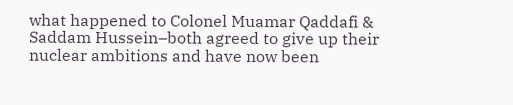what happened to Colonel Muamar Qaddafi & Saddam Hussein–both agreed to give up their nuclear ambitions and have now been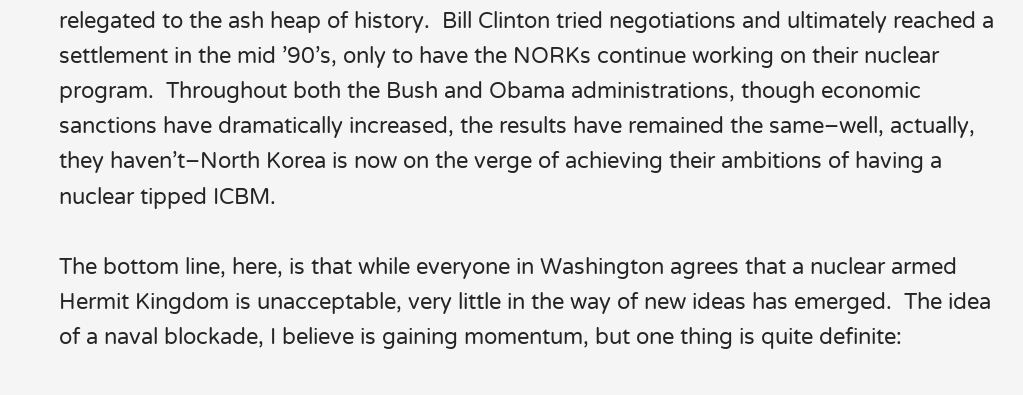relegated to the ash heap of history.  Bill Clinton tried negotiations and ultimately reached a settlement in the mid ’90’s, only to have the NORKs continue working on their nuclear program.  Throughout both the Bush and Obama administrations, though economic sanctions have dramatically increased, the results have remained the same–well, actually, they haven’t–North Korea is now on the verge of achieving their ambitions of having a nuclear tipped ICBM.

The bottom line, here, is that while everyone in Washington agrees that a nuclear armed Hermit Kingdom is unacceptable, very little in the way of new ideas has emerged.  The idea of a naval blockade, I believe is gaining momentum, but one thing is quite definite: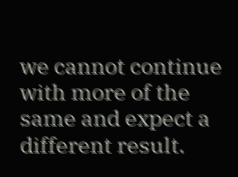we cannot continue with more of the same and expect a different result.